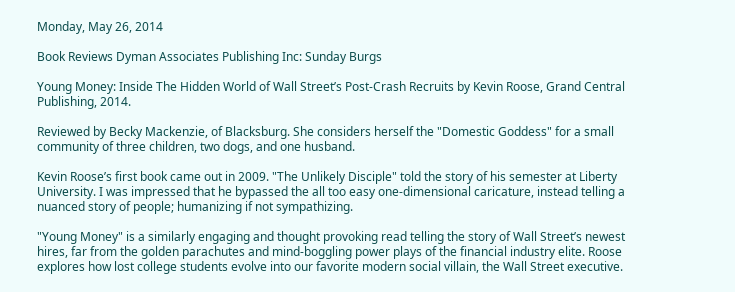Monday, May 26, 2014

Book Reviews Dyman Associates Publishing Inc: Sunday Burgs

Young Money: Inside The Hidden World of Wall Street’s Post-Crash Recruits by Kevin Roose, Grand Central Publishing, 2014.

Reviewed by Becky Mackenzie, of Blacksburg. She considers herself the "Domestic Goddess" for a small community of three children, two dogs, and one husband.

Kevin Roose’s first book came out in 2009. "The Unlikely Disciple" told the story of his semester at Liberty University. I was impressed that he bypassed the all too easy one-dimensional caricature, instead telling a nuanced story of people; humanizing if not sympathizing.

"Young Money" is a similarly engaging and thought provoking read telling the story of Wall Street’s newest hires, far from the golden parachutes and mind-boggling power plays of the financial industry elite. Roose explores how lost college students evolve into our favorite modern social villain, the Wall Street executive.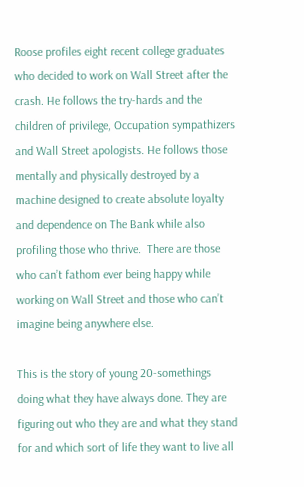Roose profiles eight recent college graduates who decided to work on Wall Street after the crash. He follows the try-hards and the children of privilege, Occupation sympathizers and Wall Street apologists. He follows those mentally and physically destroyed by a machine designed to create absolute loyalty and dependence on The Bank while also profiling those who thrive.  There are those who can’t fathom ever being happy while working on Wall Street and those who can’t imagine being anywhere else.

This is the story of young 20-somethings doing what they have always done. They are figuring out who they are and what they stand for and which sort of life they want to live all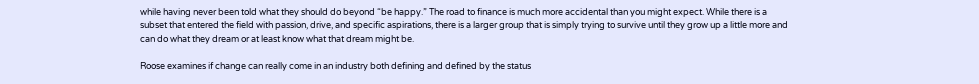while having never been told what they should do beyond “be happy.” The road to finance is much more accidental than you might expect. While there is a subset that entered the field with passion, drive, and specific aspirations, there is a larger group that is simply trying to survive until they grow up a little more and can do what they dream or at least know what that dream might be.

Roose examines if change can really come in an industry both defining and defined by the status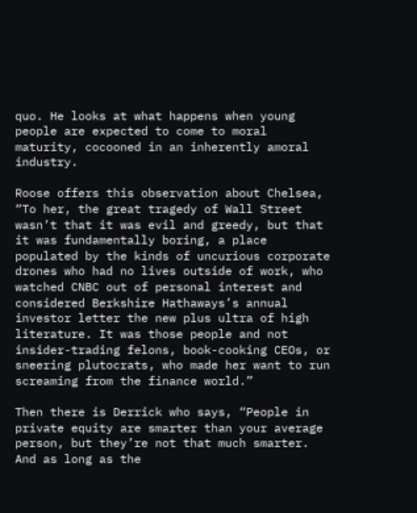quo. He looks at what happens when young people are expected to come to moral maturity, cocooned in an inherently amoral industry.

Roose offers this observation about Chelsea, “To her, the great tragedy of Wall Street wasn’t that it was evil and greedy, but that it was fundamentally boring, a place populated by the kinds of uncurious corporate drones who had no lives outside of work, who watched CNBC out of personal interest and considered Berkshire Hathaways’s annual investor letter the new plus ultra of high literature. It was those people and not insider-trading felons, book-cooking CEOs, or sneering plutocrats, who made her want to run screaming from the finance world.”

Then there is Derrick who says, “People in private equity are smarter than your average person, but they’re not that much smarter. And as long as the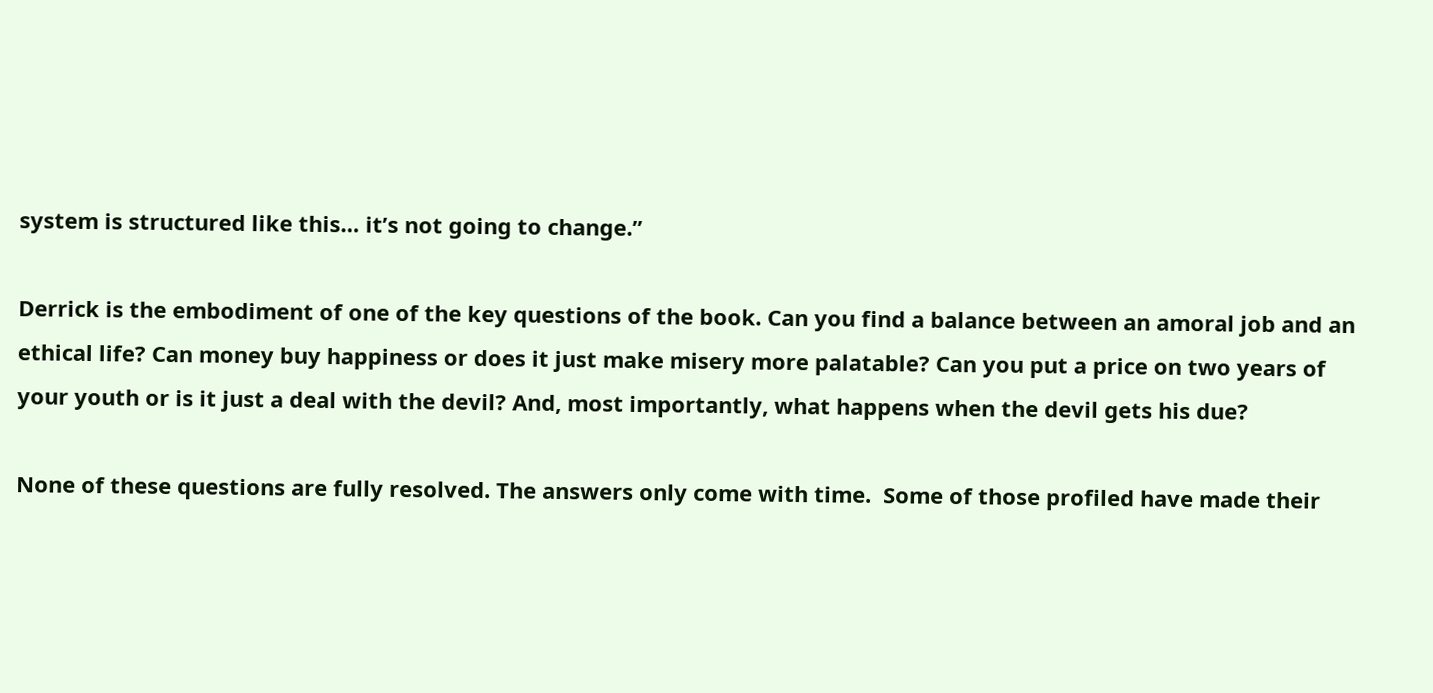system is structured like this… it’s not going to change.”

Derrick is the embodiment of one of the key questions of the book. Can you find a balance between an amoral job and an ethical life? Can money buy happiness or does it just make misery more palatable? Can you put a price on two years of your youth or is it just a deal with the devil? And, most importantly, what happens when the devil gets his due?

None of these questions are fully resolved. The answers only come with time.  Some of those profiled have made their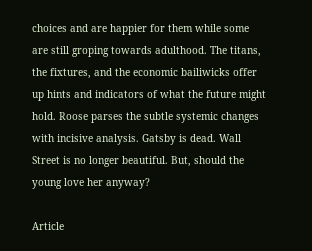choices and are happier for them while some are still groping towards adulthood. The titans, the fixtures, and the economic bailiwicks offer up hints and indicators of what the future might hold. Roose parses the subtle systemic changes with incisive analysis. Gatsby is dead. Wall Street is no longer beautiful. But, should the young love her anyway?

Article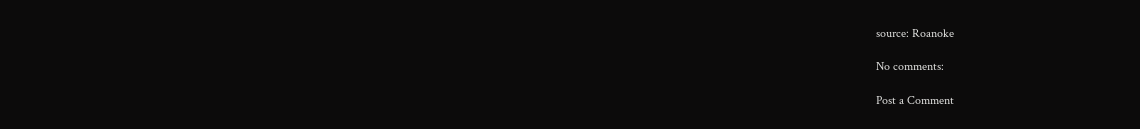source: Roanoke

No comments:

Post a Comment